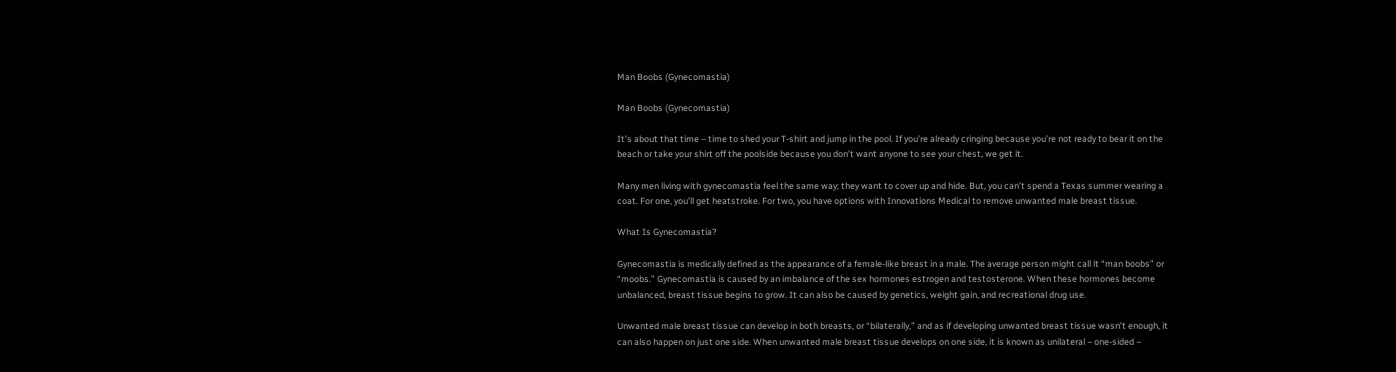Man Boobs (Gynecomastia)

Man Boobs (Gynecomastia)

It’s about that time – time to shed your T-shirt and jump in the pool. If you’re already cringing because you’re not ready to bear it on the beach or take your shirt off the poolside because you don’t want anyone to see your chest, we get it.

Many men living with gynecomastia feel the same way; they want to cover up and hide. But, you can’t spend a Texas summer wearing a coat. For one, you’ll get heatstroke. For two, you have options with Innovations Medical to remove unwanted male breast tissue.

What Is Gynecomastia?

Gynecomastia is medically defined as the appearance of a female-like breast in a male. The average person might call it “man boobs” or “moobs.” Gynecomastia is caused by an imbalance of the sex hormones estrogen and testosterone. When these hormones become unbalanced, breast tissue begins to grow. It can also be caused by genetics, weight gain, and recreational drug use.

Unwanted male breast tissue can develop in both breasts, or “bilaterally,” and as if developing unwanted breast tissue wasn’t enough, it can also happen on just one side. When unwanted male breast tissue develops on one side, it is known as unilateral – one-sided –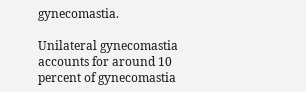gynecomastia.

Unilateral gynecomastia accounts for around 10 percent of gynecomastia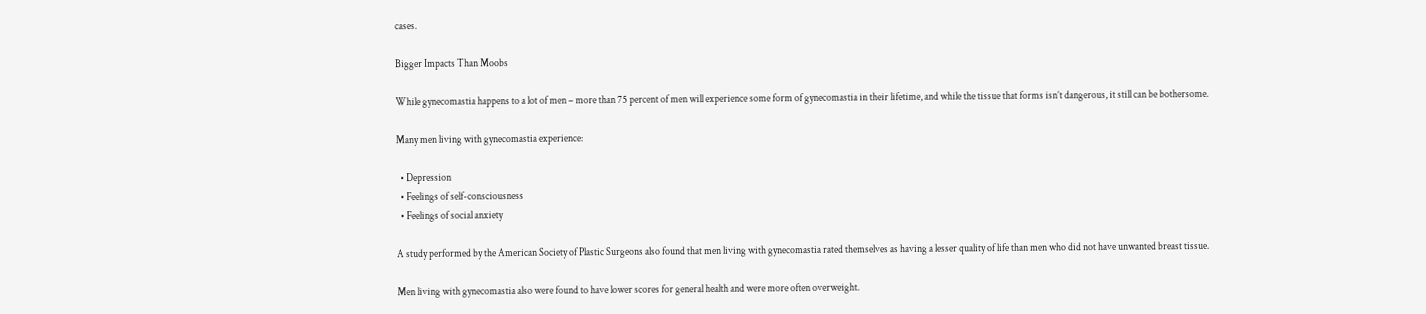cases.

Bigger Impacts Than Moobs

While gynecomastia happens to a lot of men – more than 75 percent of men will experience some form of gynecomastia in their lifetime, and while the tissue that forms isn’t dangerous, it still can be bothersome.

Many men living with gynecomastia experience:

  • Depression
  • Feelings of self-consciousness
  • Feelings of social anxiety

A study performed by the American Society of Plastic Surgeons also found that men living with gynecomastia rated themselves as having a lesser quality of life than men who did not have unwanted breast tissue.

Men living with gynecomastia also were found to have lower scores for general health and were more often overweight.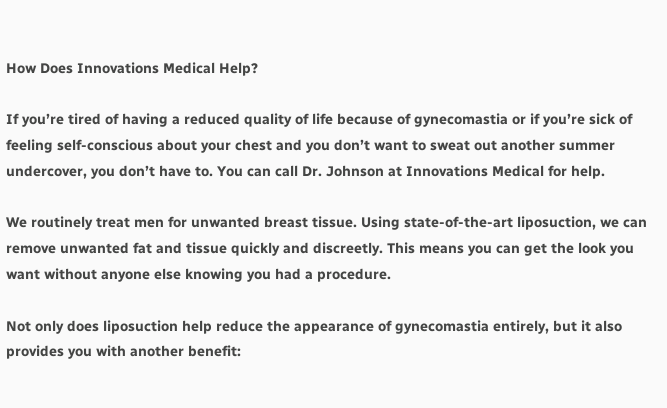How Does Innovations Medical Help?

If you’re tired of having a reduced quality of life because of gynecomastia or if you’re sick of feeling self-conscious about your chest and you don’t want to sweat out another summer undercover, you don’t have to. You can call Dr. Johnson at Innovations Medical for help.

We routinely treat men for unwanted breast tissue. Using state-of-the-art liposuction, we can remove unwanted fat and tissue quickly and discreetly. This means you can get the look you want without anyone else knowing you had a procedure.

Not only does liposuction help reduce the appearance of gynecomastia entirely, but it also provides you with another benefit: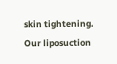skin tightening. Our liposuction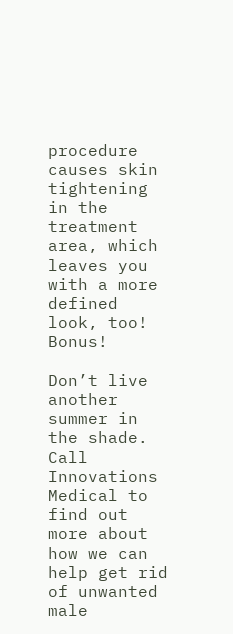procedure causes skin tightening in the treatment area, which leaves you with a more defined look, too! Bonus!

Don’t live another summer in the shade. Call Innovations Medical to find out more about how we can help get rid of unwanted male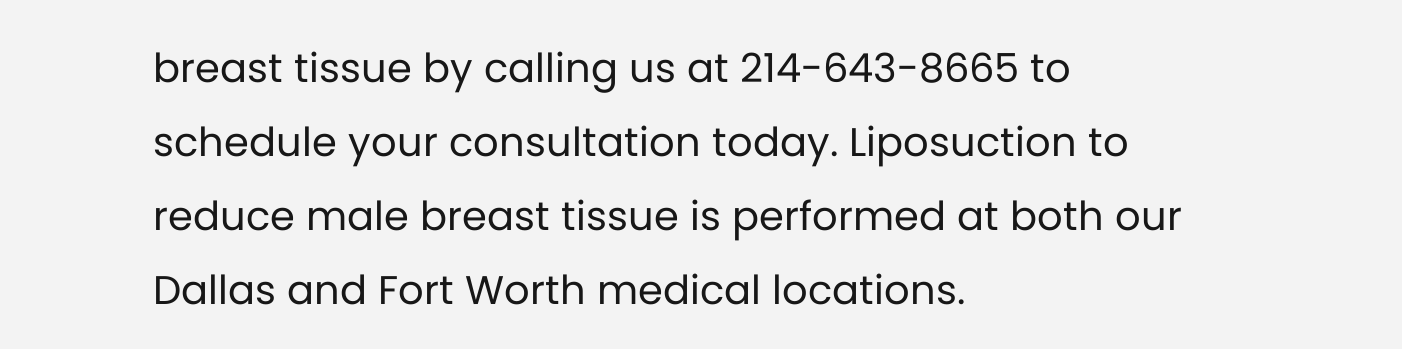breast tissue by calling us at 214-643-8665 to schedule your consultation today. Liposuction to reduce male breast tissue is performed at both our Dallas and Fort Worth medical locations.